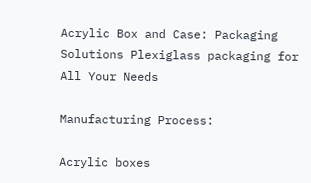Acrylic Box and Case: Packaging Solutions Plexiglass packaging for All Your Needs

Manufacturing Process:

Acrylic boxes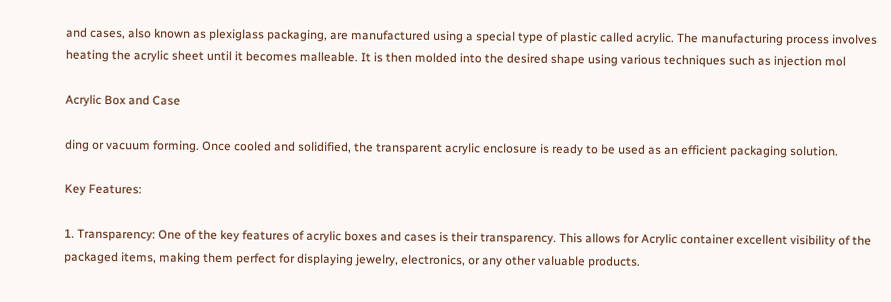and cases, also known as plexiglass packaging, are manufactured using a special type of plastic called acrylic. The manufacturing process involves heating the acrylic sheet until it becomes malleable. It is then molded into the desired shape using various techniques such as injection mol

Acrylic Box and Case

ding or vacuum forming. Once cooled and solidified, the transparent acrylic enclosure is ready to be used as an efficient packaging solution.

Key Features:

1. Transparency: One of the key features of acrylic boxes and cases is their transparency. This allows for Acrylic container excellent visibility of the packaged items, making them perfect for displaying jewelry, electronics, or any other valuable products.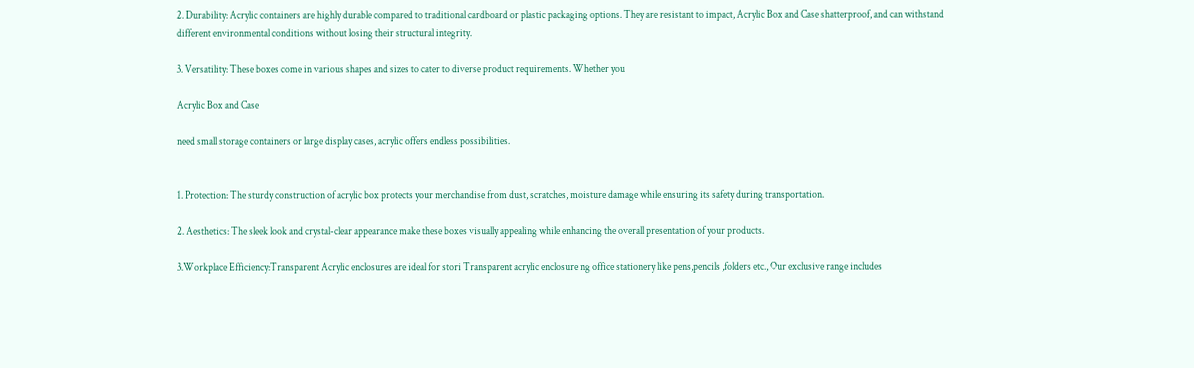2. Durability: Acrylic containers are highly durable compared to traditional cardboard or plastic packaging options. They are resistant to impact, Acrylic Box and Case shatterproof, and can withstand different environmental conditions without losing their structural integrity.

3. Versatility: These boxes come in various shapes and sizes to cater to diverse product requirements. Whether you

Acrylic Box and Case

need small storage containers or large display cases, acrylic offers endless possibilities.


1. Protection: The sturdy construction of acrylic box protects your merchandise from dust, scratches, moisture damage while ensuring its safety during transportation.

2. Aesthetics: The sleek look and crystal-clear appearance make these boxes visually appealing while enhancing the overall presentation of your products.

3.Workplace Efficiency:Transparent Acrylic enclosures are ideal for stori Transparent acrylic enclosure ng office stationery like pens,pencils ,folders etc., Our exclusive range includes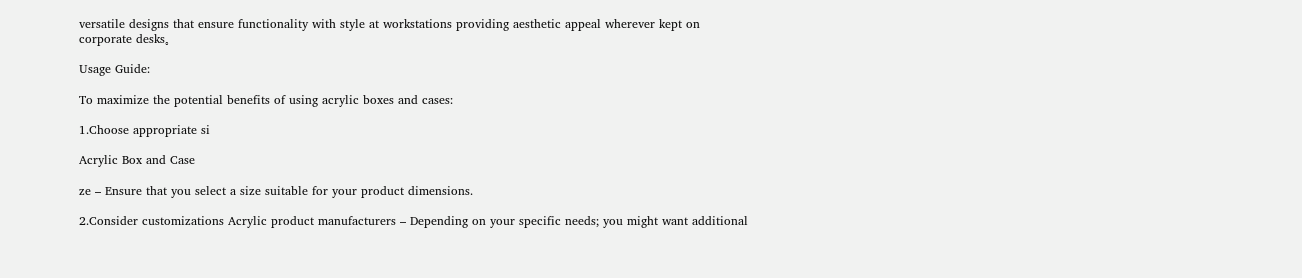versatile designs that ensure functionality with style at workstations providing aesthetic appeal wherever kept on corporate desks。

Usage Guide:

To maximize the potential benefits of using acrylic boxes and cases:

1.Choose appropriate si

Acrylic Box and Case

ze – Ensure that you select a size suitable for your product dimensions.

2.Consider customizations Acrylic product manufacturers – Depending on your specific needs; you might want additional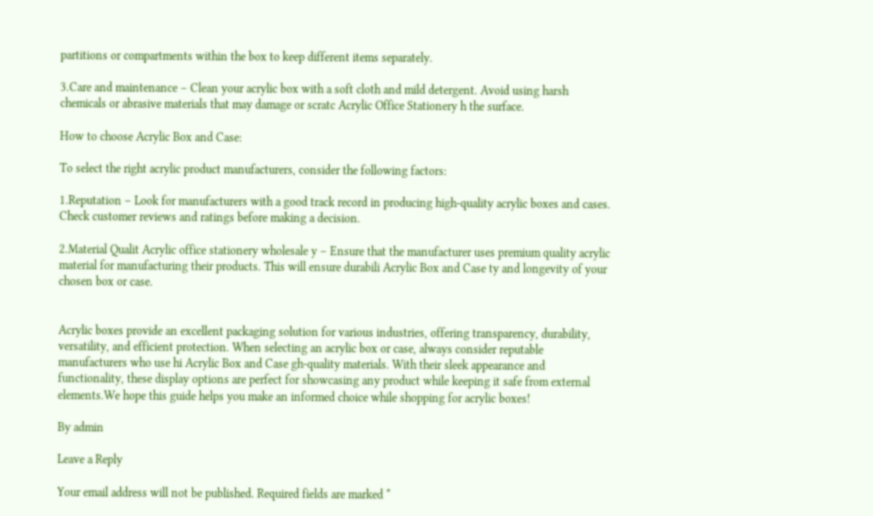partitions or compartments within the box to keep different items separately.

3.Care and maintenance – Clean your acrylic box with a soft cloth and mild detergent. Avoid using harsh chemicals or abrasive materials that may damage or scratc Acrylic Office Stationery h the surface.

How to choose Acrylic Box and Case:

To select the right acrylic product manufacturers, consider the following factors:

1.Reputation – Look for manufacturers with a good track record in producing high-quality acrylic boxes and cases. Check customer reviews and ratings before making a decision.

2.Material Qualit Acrylic office stationery wholesale y – Ensure that the manufacturer uses premium quality acrylic material for manufacturing their products. This will ensure durabili Acrylic Box and Case ty and longevity of your chosen box or case.


Acrylic boxes provide an excellent packaging solution for various industries, offering transparency, durability, versatility, and efficient protection. When selecting an acrylic box or case, always consider reputable manufacturers who use hi Acrylic Box and Case gh-quality materials. With their sleek appearance and functionality, these display options are perfect for showcasing any product while keeping it safe from external elements.We hope this guide helps you make an informed choice while shopping for acrylic boxes!

By admin

Leave a Reply

Your email address will not be published. Required fields are marked *